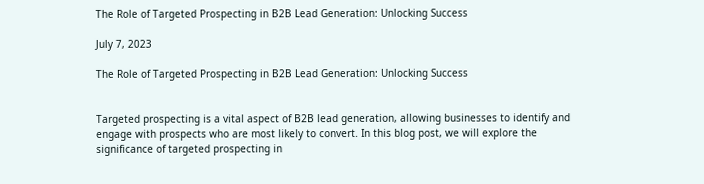The Role of Targeted Prospecting in B2B Lead Generation: Unlocking Success

July 7, 2023

The Role of Targeted Prospecting in B2B Lead Generation: Unlocking Success


Targeted prospecting is a vital aspect of B2B lead generation, allowing businesses to identify and engage with prospects who are most likely to convert. In this blog post, we will explore the significance of targeted prospecting in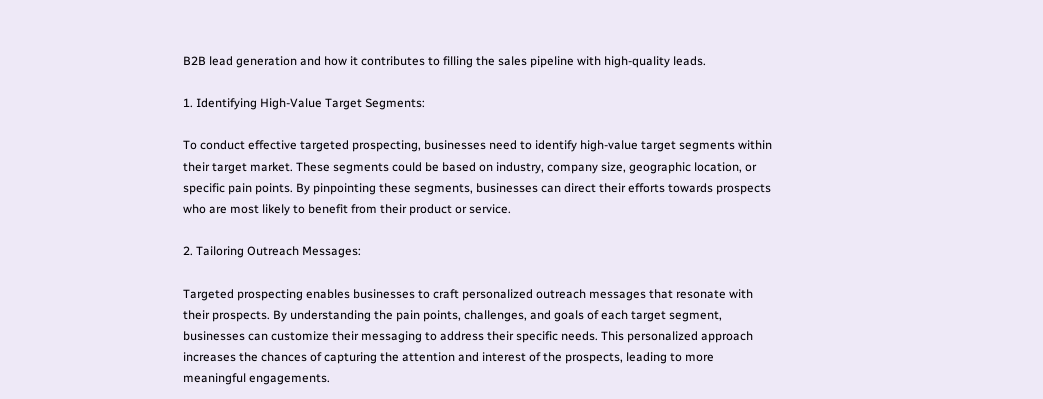B2B lead generation and how it contributes to filling the sales pipeline with high-quality leads.

1. Identifying High-Value Target Segments:

To conduct effective targeted prospecting, businesses need to identify high-value target segments within their target market. These segments could be based on industry, company size, geographic location, or specific pain points. By pinpointing these segments, businesses can direct their efforts towards prospects who are most likely to benefit from their product or service.

2. Tailoring Outreach Messages:

Targeted prospecting enables businesses to craft personalized outreach messages that resonate with their prospects. By understanding the pain points, challenges, and goals of each target segment, businesses can customize their messaging to address their specific needs. This personalized approach increases the chances of capturing the attention and interest of the prospects, leading to more meaningful engagements.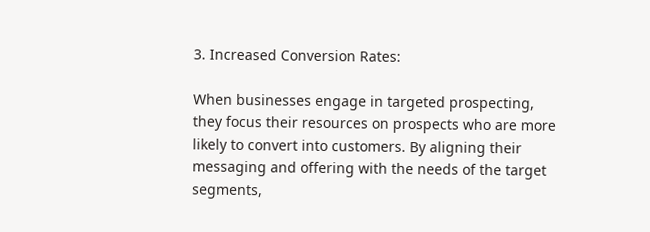3. Increased Conversion Rates:

When businesses engage in targeted prospecting, they focus their resources on prospects who are more likely to convert into customers. By aligning their messaging and offering with the needs of the target segments,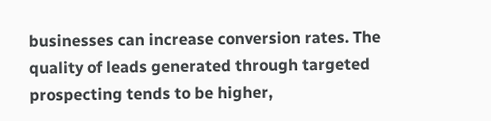businesses can increase conversion rates. The quality of leads generated through targeted prospecting tends to be higher,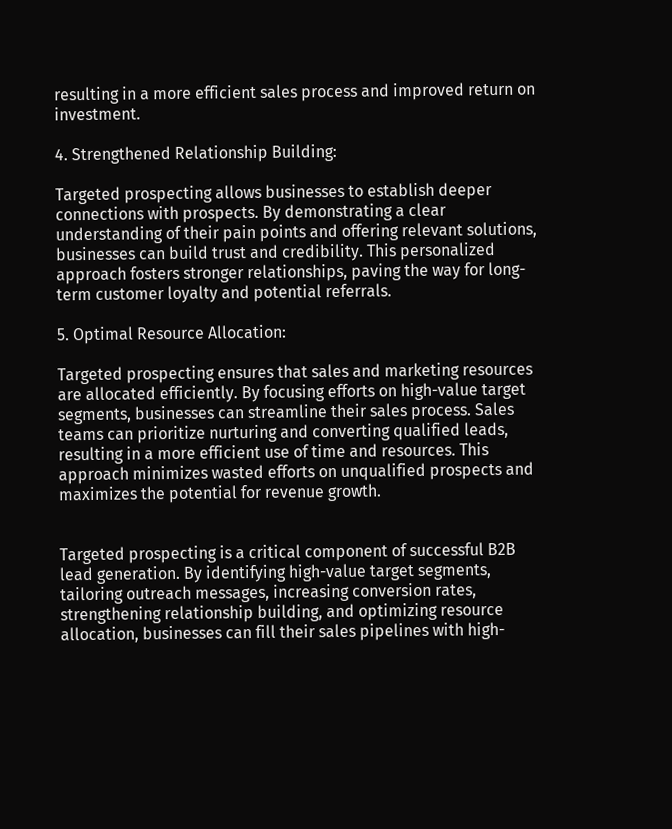resulting in a more efficient sales process and improved return on investment.

4. Strengthened Relationship Building:

Targeted prospecting allows businesses to establish deeper connections with prospects. By demonstrating a clear understanding of their pain points and offering relevant solutions, businesses can build trust and credibility. This personalized approach fosters stronger relationships, paving the way for long-term customer loyalty and potential referrals.

5. Optimal Resource Allocation:

Targeted prospecting ensures that sales and marketing resources are allocated efficiently. By focusing efforts on high-value target segments, businesses can streamline their sales process. Sales teams can prioritize nurturing and converting qualified leads, resulting in a more efficient use of time and resources. This approach minimizes wasted efforts on unqualified prospects and maximizes the potential for revenue growth.


Targeted prospecting is a critical component of successful B2B lead generation. By identifying high-value target segments, tailoring outreach messages, increasing conversion rates, strengthening relationship building, and optimizing resource allocation, businesses can fill their sales pipelines with high-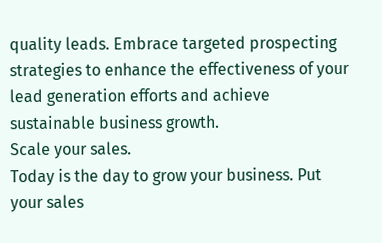quality leads. Embrace targeted prospecting strategies to enhance the effectiveness of your lead generation efforts and achieve sustainable business growth.
Scale your sales.
Today is the day to grow your business. Put your sales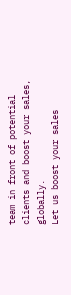team in front of potential clients and boost your sales, globally.
Let us boost your sales